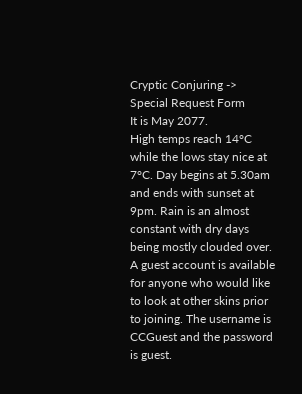Cryptic Conjuring -> Special Request Form
It is May 2077.
High temps reach 14°C while the lows stay nice at 7°C. Day begins at 5.30am and ends with sunset at 9pm. Rain is an almost constant with dry days being mostly clouded over.
A guest account is available for anyone who would like to look at other skins prior to joining. The username is CCGuest and the password is guest.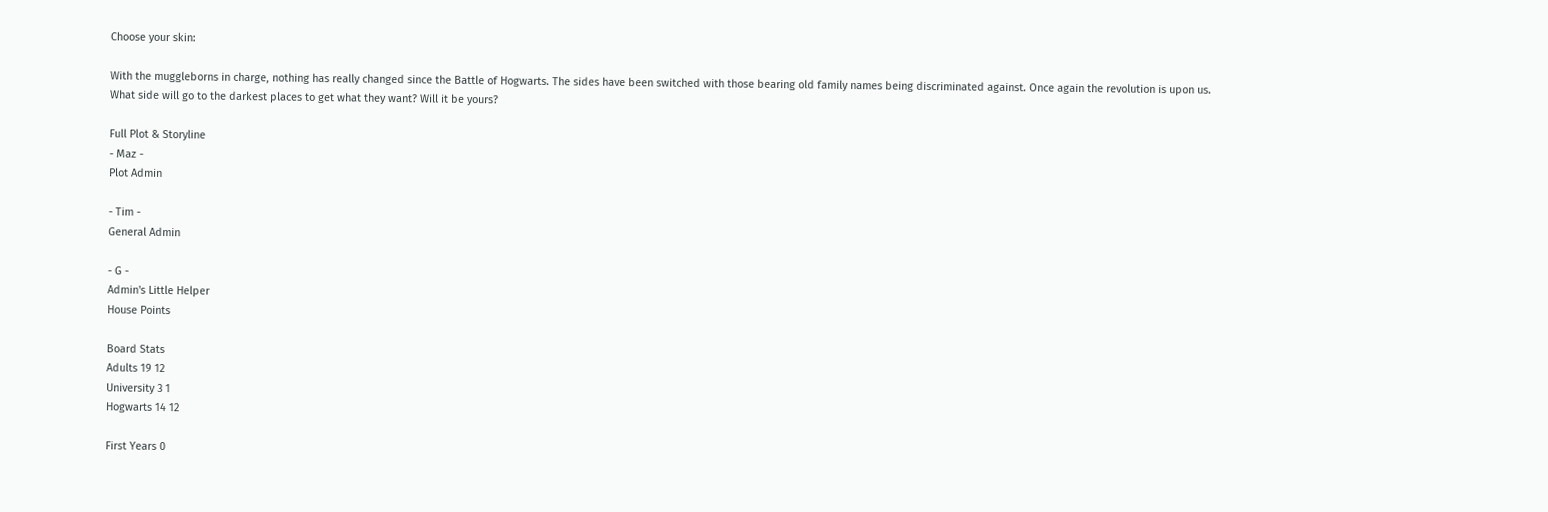Choose your skin:

With the muggleborns in charge, nothing has really changed since the Battle of Hogwarts. The sides have been switched with those bearing old family names being discriminated against. Once again the revolution is upon us. What side will go to the darkest places to get what they want? Will it be yours?

Full Plot & Storyline
- Maz -
Plot Admin

- Tim -
General Admin

- G -
Admin's Little Helper
House Points

Board Stats
Adults 19 12
University 3 1
Hogwarts 14 12

First Years 0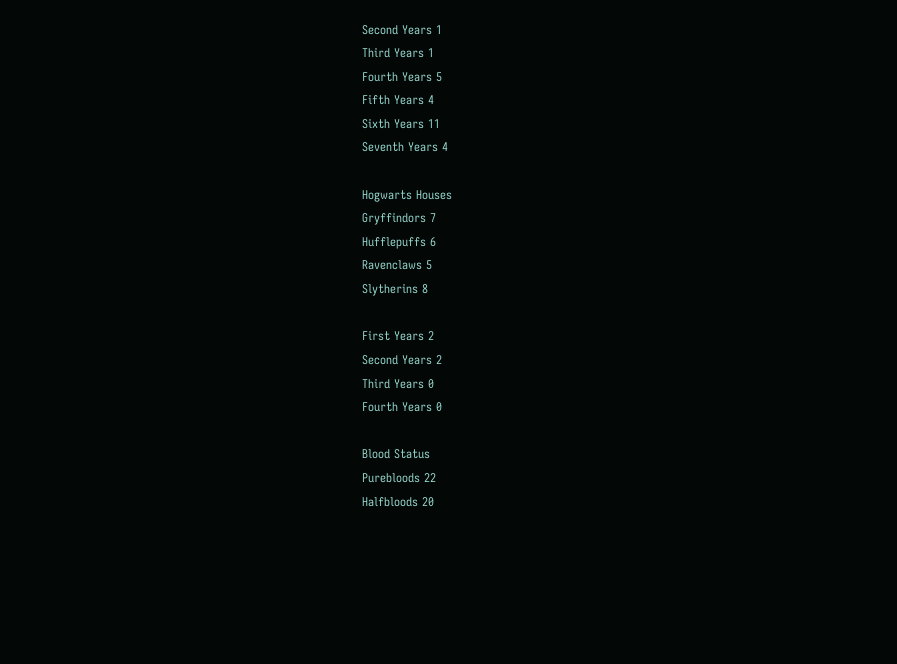Second Years 1
Third Years 1
Fourth Years 5
Fifth Years 4
Sixth Years 11
Seventh Years 4

Hogwarts Houses
Gryffindors 7
Hufflepuffs 6
Ravenclaws 5
Slytherins 8

First Years 2
Second Years 2
Third Years 0
Fourth Years 0

Blood Status
Purebloods 22
Halfbloods 20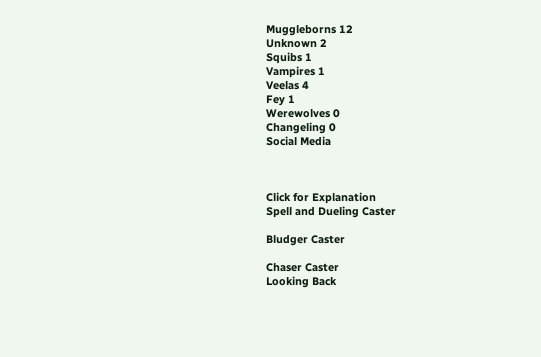Muggleborns 12
Unknown 2
Squibs 1
Vampires 1
Veelas 4
Fey 1
Werewolves 0
Changeling 0
Social Media



Click for Explanation
Spell and Dueling Caster

Bludger Caster

Chaser Caster
Looking Back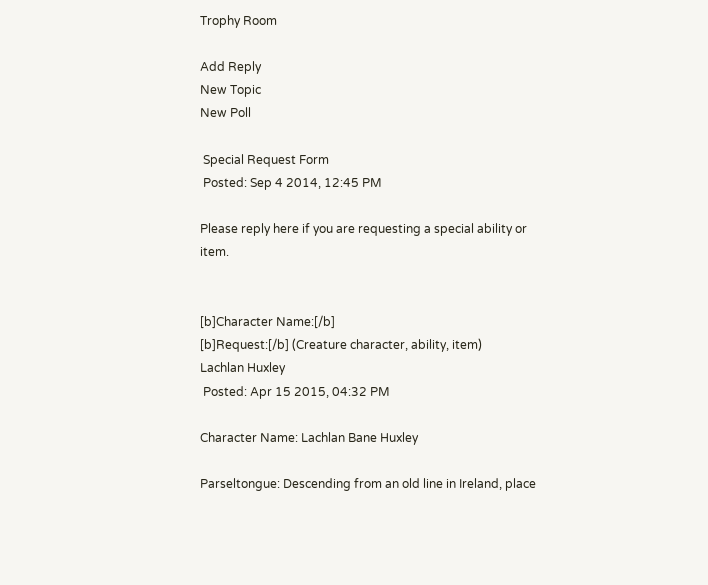Trophy Room

Add Reply
New Topic
New Poll

 Special Request Form
 Posted: Sep 4 2014, 12:45 PM

Please reply here if you are requesting a special ability or item.


[b]Character Name:[/b]
[b]Request:[/b] (Creature character, ability, item)
Lachlan Huxley
 Posted: Apr 15 2015, 04:32 PM

Character Name: Lachlan Bane Huxley

Parseltongue: Descending from an old line in Ireland, place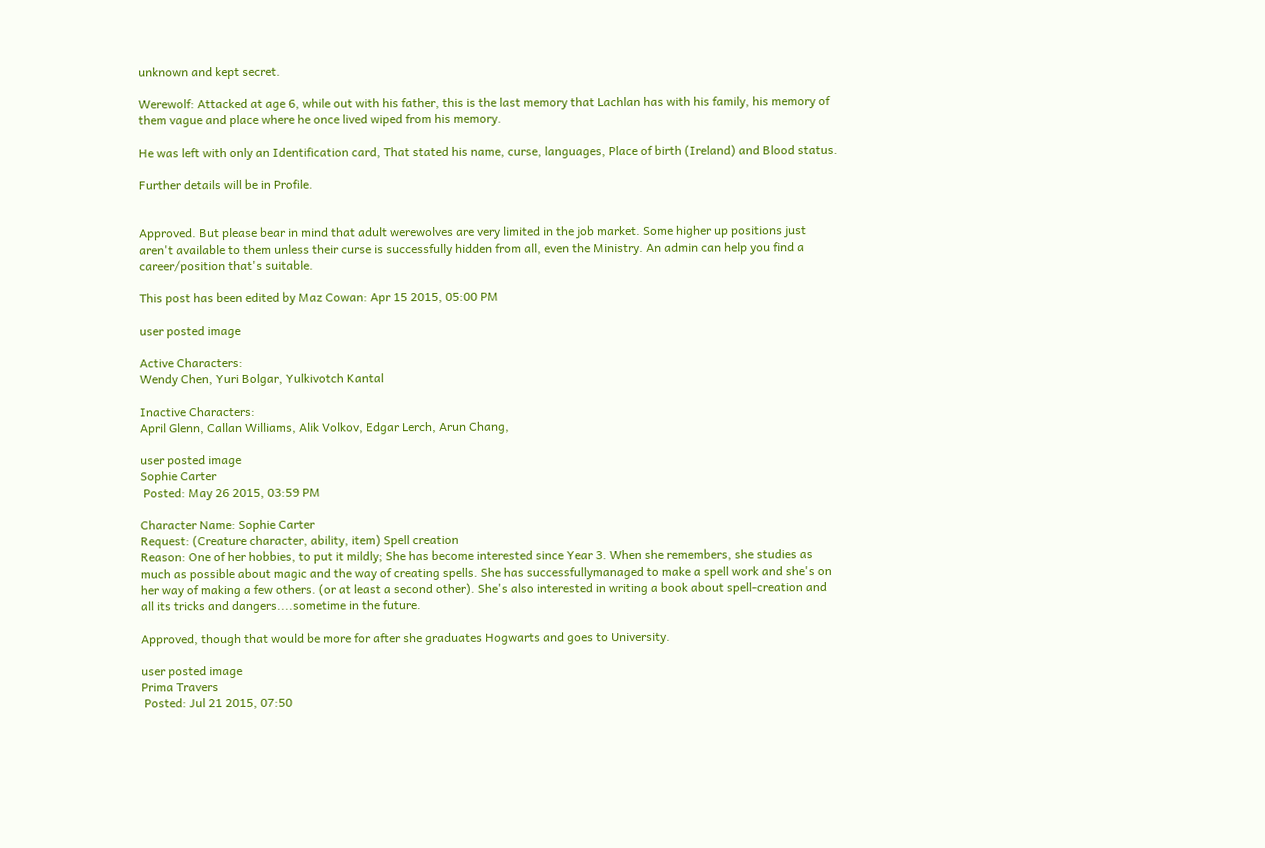unknown and kept secret.

Werewolf: Attacked at age 6, while out with his father, this is the last memory that Lachlan has with his family, his memory of them vague and place where he once lived wiped from his memory.

He was left with only an Identification card, That stated his name, curse, languages, Place of birth (Ireland) and Blood status.

Further details will be in Profile.


Approved. But please bear in mind that adult werewolves are very limited in the job market. Some higher up positions just aren't available to them unless their curse is successfully hidden from all, even the Ministry. An admin can help you find a career/position that's suitable.

This post has been edited by Maz Cowan: Apr 15 2015, 05:00 PM

user posted image

Active Characters:
Wendy Chen, Yuri Bolgar, Yulkivotch Kantal

Inactive Characters:
April Glenn, Callan Williams, Alik Volkov, Edgar Lerch, Arun Chang,

user posted image
Sophie Carter
 Posted: May 26 2015, 03:59 PM

Character Name: Sophie Carter
Request: (Creature character, ability, item) Spell creation
Reason: One of her hobbies, to put it mildly; She has become interested since Year 3. When she remembers, she studies as much as possible about magic and the way of creating spells. She has successfullymanaged to make a spell work and she's on her way of making a few others. (or at least a second other). She's also interested in writing a book about spell-creation and all its tricks and dangers....sometime in the future.

Approved, though that would be more for after she graduates Hogwarts and goes to University.

user posted image
Prima Travers
 Posted: Jul 21 2015, 07:50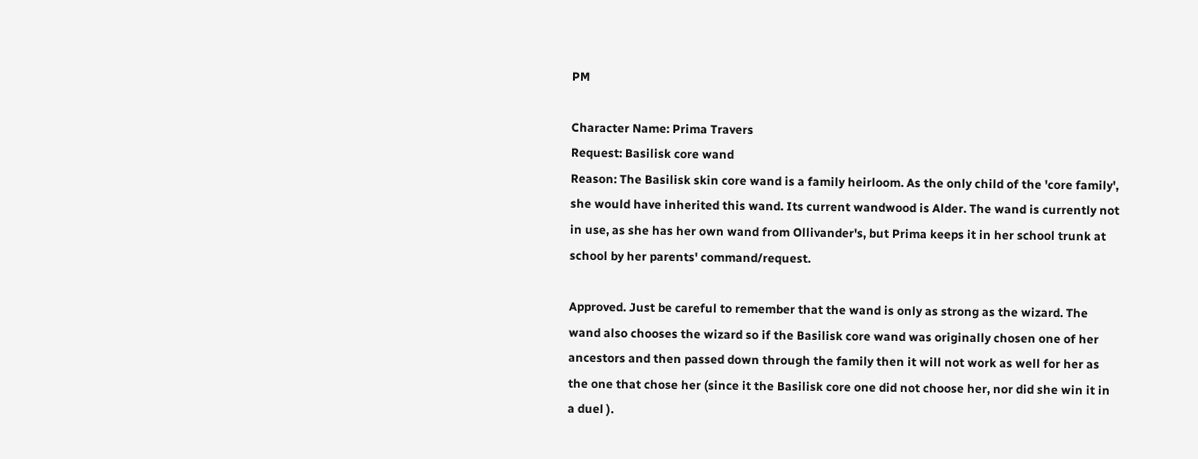PM

Character Name: Prima Travers
Request: Basilisk core wand
Reason: The Basilisk skin core wand is a family heirloom. As the only child of the 'core family', she would have inherited this wand. Its current wandwood is Alder. The wand is currently not in use, as she has her own wand from Ollivander's, but Prima keeps it in her school trunk at school by her parents' command/request.

Approved. Just be careful to remember that the wand is only as strong as the wizard. The wand also chooses the wizard so if the Basilisk core wand was originally chosen one of her ancestors and then passed down through the family then it will not work as well for her as the one that chose her (since it the Basilisk core one did not choose her, nor did she win it in a duel ).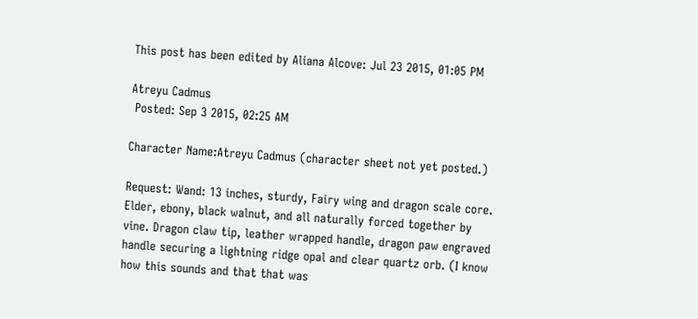This post has been edited by Aliana Alcove: Jul 23 2015, 01:05 PM

Atreyu Cadmus
 Posted: Sep 3 2015, 02:25 AM

Character Name:Atreyu Cadmus (character sheet not yet posted.)

Request: Wand: 13 inches, sturdy, Fairy wing and dragon scale core. Elder, ebony, black walnut, and all naturally forced together by vine. Dragon claw tip, leather wrapped handle, dragon paw engraved handle securing a lightning ridge opal and clear quartz orb. (I know how this sounds and that that was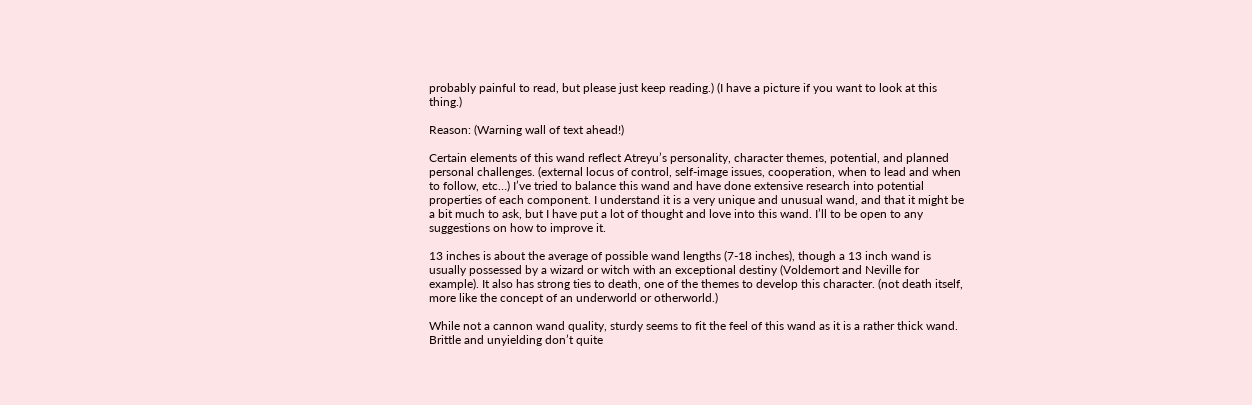probably painful to read, but please just keep reading.) (I have a picture if you want to look at this thing.)

Reason: (Warning wall of text ahead!)

Certain elements of this wand reflect Atreyu’s personality, character themes, potential, and planned personal challenges. (external locus of control, self-image issues, cooperation, when to lead and when to follow, etc…) I’ve tried to balance this wand and have done extensive research into potential properties of each component. I understand it is a very unique and unusual wand, and that it might be a bit much to ask, but I have put a lot of thought and love into this wand. I’ll to be open to any suggestions on how to improve it.

13 inches is about the average of possible wand lengths (7-18 inches), though a 13 inch wand is usually possessed by a wizard or witch with an exceptional destiny (Voldemort and Neville for example). It also has strong ties to death, one of the themes to develop this character. (not death itself, more like the concept of an underworld or otherworld.)

While not a cannon wand quality, sturdy seems to fit the feel of this wand as it is a rather thick wand. Brittle and unyielding don’t quite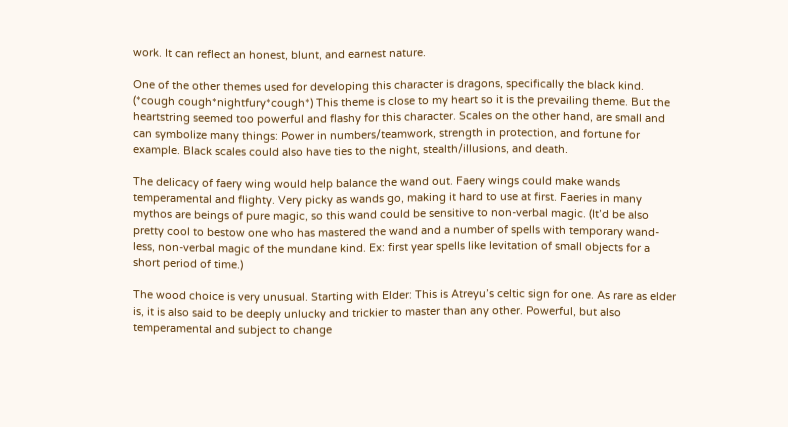work. It can reflect an honest, blunt, and earnest nature.

One of the other themes used for developing this character is dragons, specifically the black kind. (*cough cough*nightfury*cough*) This theme is close to my heart so it is the prevailing theme. But the heartstring seemed too powerful and flashy for this character. Scales on the other hand, are small and can symbolize many things: Power in numbers/teamwork, strength in protection, and fortune for example. Black scales could also have ties to the night, stealth/illusions, and death.

The delicacy of faery wing would help balance the wand out. Faery wings could make wands temperamental and flighty. Very picky as wands go, making it hard to use at first. Faeries in many mythos are beings of pure magic, so this wand could be sensitive to non-verbal magic. (It’d be also pretty cool to bestow one who has mastered the wand and a number of spells with temporary wand-less, non-verbal magic of the mundane kind. Ex: first year spells like levitation of small objects for a short period of time.)

The wood choice is very unusual. Starting with Elder: This is Atreyu’s celtic sign for one. As rare as elder is, it is also said to be deeply unlucky and trickier to master than any other. Powerful, but also temperamental and subject to change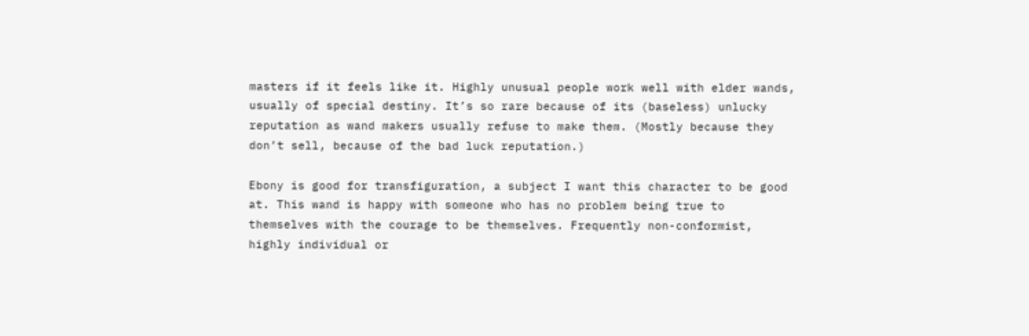masters if it feels like it. Highly unusual people work well with elder wands, usually of special destiny. It’s so rare because of its (baseless) unlucky reputation as wand makers usually refuse to make them. (Mostly because they don’t sell, because of the bad luck reputation.)

Ebony is good for transfiguration, a subject I want this character to be good at. This wand is happy with someone who has no problem being true to themselves with the courage to be themselves. Frequently non-conformist, highly individual or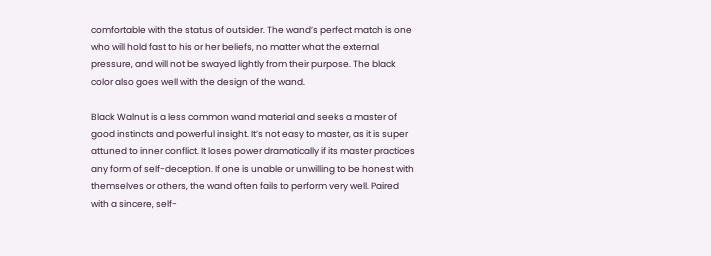comfortable with the status of outsider. The wand’s perfect match is one who will hold fast to his or her beliefs, no matter what the external pressure, and will not be swayed lightly from their purpose. The black color also goes well with the design of the wand.

Black Walnut is a less common wand material and seeks a master of good instincts and powerful insight. It’s not easy to master, as it is super attuned to inner conflict. It loses power dramatically if its master practices any form of self-deception. If one is unable or unwilling to be honest with themselves or others, the wand often fails to perform very well. Paired with a sincere, self-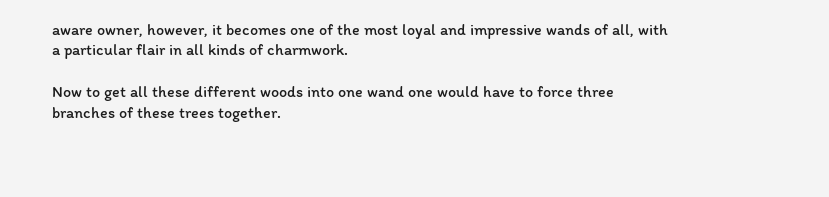aware owner, however, it becomes one of the most loyal and impressive wands of all, with a particular flair in all kinds of charmwork.

Now to get all these different woods into one wand one would have to force three branches of these trees together.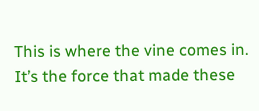This is where the vine comes in. It’s the force that made these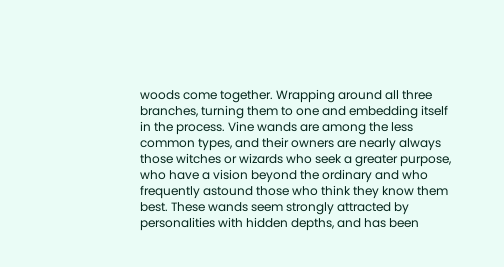woods come together. Wrapping around all three branches, turning them to one and embedding itself in the process. Vine wands are among the less common types, and their owners are nearly always those witches or wizards who seek a greater purpose, who have a vision beyond the ordinary and who frequently astound those who think they know them best. These wands seem strongly attracted by personalities with hidden depths, and has been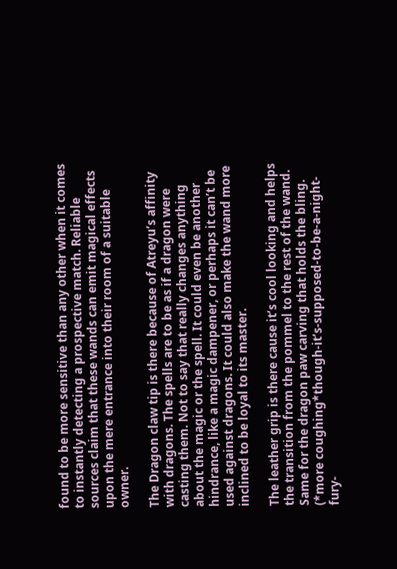found to be more sensitive than any other when it comes to instantly detecting a prospective match. Reliable sources claim that these wands can emit magical effects upon the mere entrance into their room of a suitable owner.

The Dragon claw tip is there because of Atreyu’s affinity with dragons. The spells are to be as if a dragon were casting them. Not to say that really changes anything about the magic or the spell. It could even be another hindrance, like a magic dampener, or perhaps it can’t be used against dragons. It could also make the wand more inclined to be loyal to its master.

The leather grip is there cause it’s cool looking and helps the transition from the pommel to the rest of the wand. Same for the dragon paw carving that holds the bling. (*more coughing*though-it’s-supposed-to-be-a-night-fury-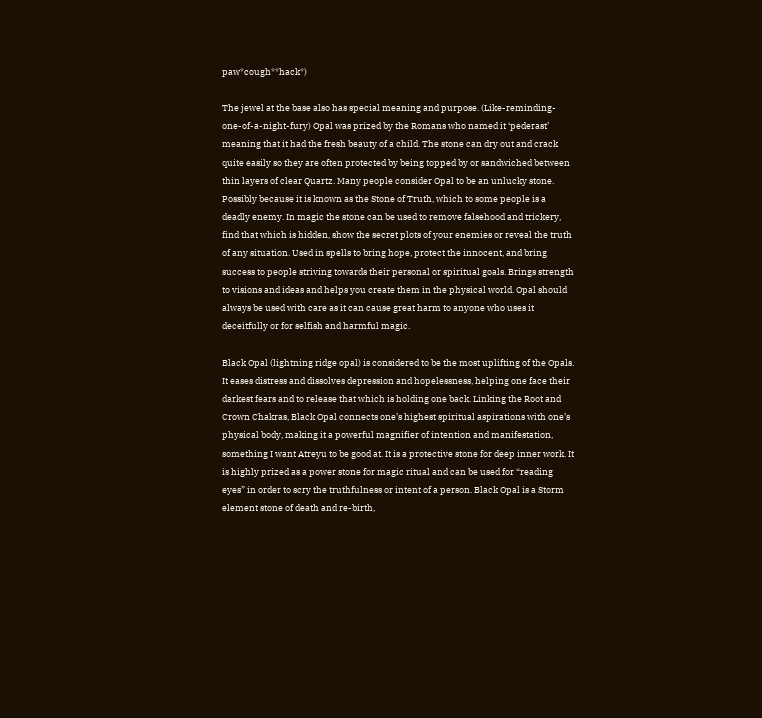paw*cough**hack*)

The jewel at the base also has special meaning and purpose. (Like-reminding-one-of-a-night-fury) Opal was prized by the Romans who named it ‘pederast’ meaning that it had the fresh beauty of a child. The stone can dry out and crack quite easily so they are often protected by being topped by or sandwiched between thin layers of clear Quartz. Many people consider Opal to be an unlucky stone. Possibly because it is known as the Stone of Truth, which to some people is a deadly enemy. In magic the stone can be used to remove falsehood and trickery, find that which is hidden, show the secret plots of your enemies or reveal the truth of any situation. Used in spells to bring hope, protect the innocent, and bring success to people striving towards their personal or spiritual goals. Brings strength to visions and ideas and helps you create them in the physical world. Opal should always be used with care as it can cause great harm to anyone who uses it deceitfully or for selfish and harmful magic.

Black Opal (lightning ridge opal) is considered to be the most uplifting of the Opals. It eases distress and dissolves depression and hopelessness, helping one face their darkest fears and to release that which is holding one back. Linking the Root and Crown Chakras, Black Opal connects one’s highest spiritual aspirations with one’s physical body, making it a powerful magnifier of intention and manifestation, something I want Atreyu to be good at. It is a protective stone for deep inner work. It is highly prized as a power stone for magic ritual and can be used for “reading eyes” in order to scry the truthfulness or intent of a person. Black Opal is a Storm element stone of death and re-birth,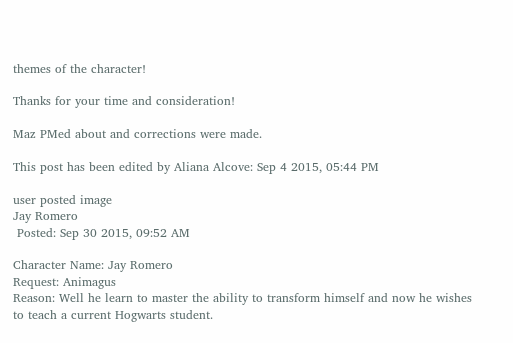themes of the character!

Thanks for your time and consideration!

Maz PMed about and corrections were made.

This post has been edited by Aliana Alcove: Sep 4 2015, 05:44 PM

user posted image
Jay Romero
 Posted: Sep 30 2015, 09:52 AM

Character Name: Jay Romero
Request: Animagus
Reason: Well he learn to master the ability to transform himself and now he wishes to teach a current Hogwarts student.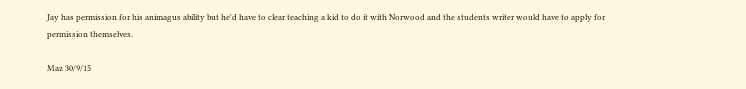Jay has permission for his animagus ability but he'd have to clear teaching a kid to do it with Norwood and the students writer would have to apply for permission themselves.

Maz 30/9/15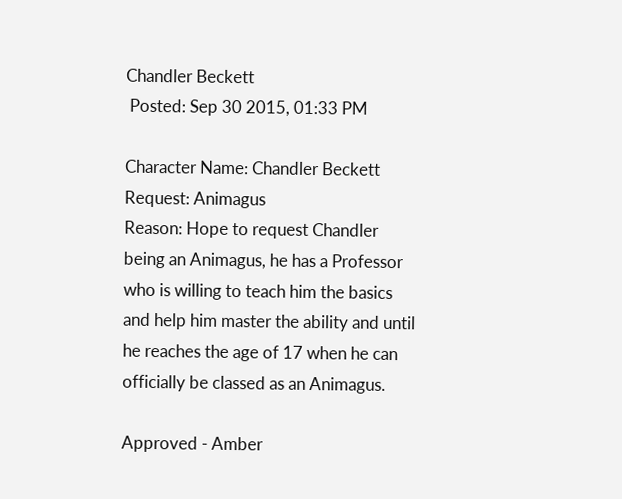Chandler Beckett
 Posted: Sep 30 2015, 01:33 PM

Character Name: Chandler Beckett
Request: Animagus
Reason: Hope to request Chandler being an Animagus, he has a Professor who is willing to teach him the basics and help him master the ability and until he reaches the age of 17 when he can officially be classed as an Animagus.

Approved - Amber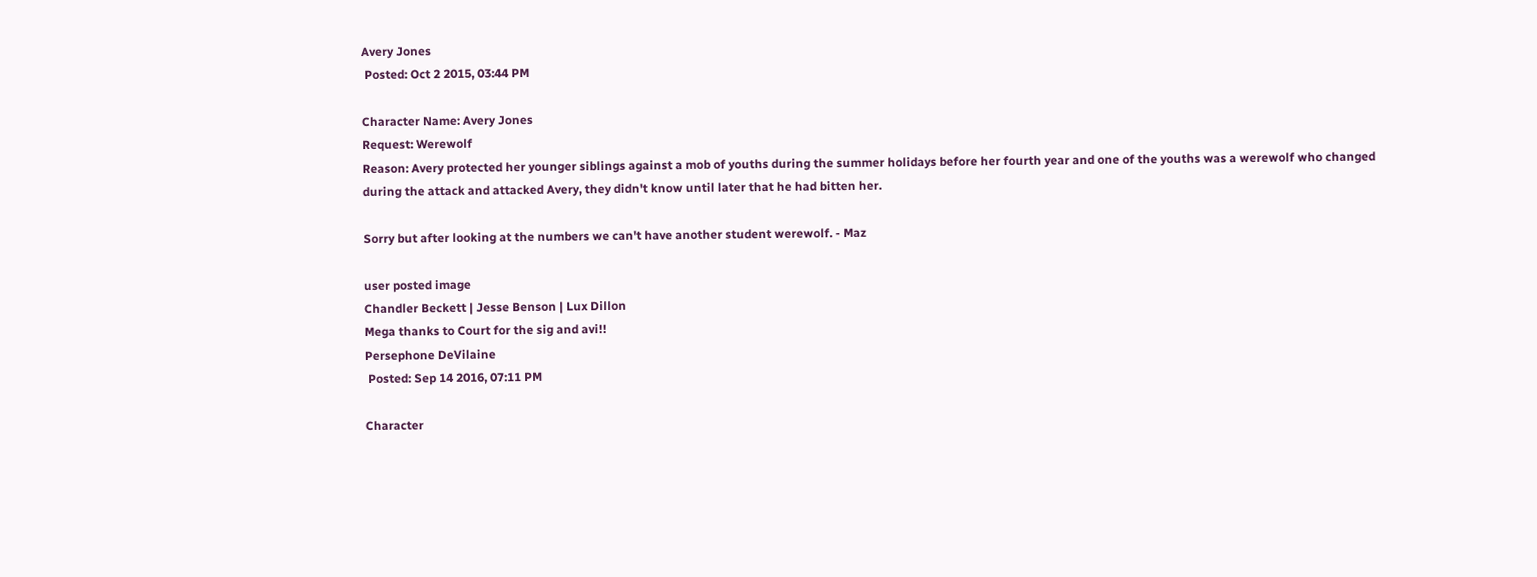Avery Jones
 Posted: Oct 2 2015, 03:44 PM

Character Name: Avery Jones
Request: Werewolf
Reason: Avery protected her younger siblings against a mob of youths during the summer holidays before her fourth year and one of the youths was a werewolf who changed during the attack and attacked Avery, they didn't know until later that he had bitten her.

Sorry but after looking at the numbers we can't have another student werewolf. - Maz

user posted image
Chandler Beckett | Jesse Benson | Lux Dillon
Mega thanks to Court for the sig and avi!!
Persephone DeVilaine
 Posted: Sep 14 2016, 07:11 PM

Character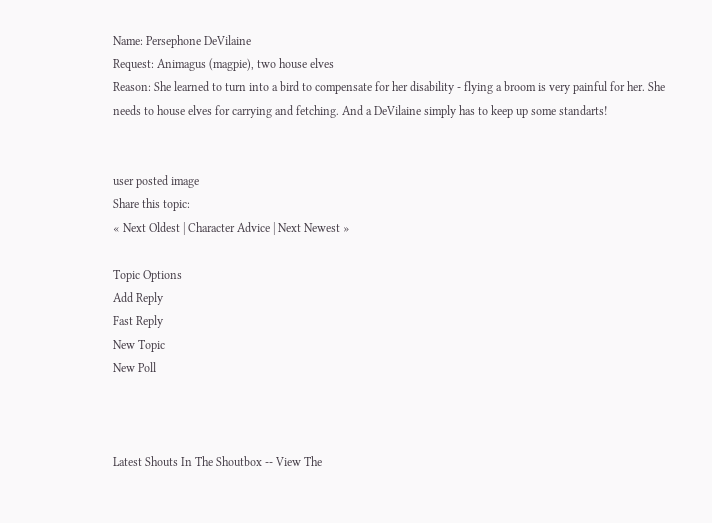Name: Persephone DeVilaine
Request: Animagus (magpie), two house elves
Reason: She learned to turn into a bird to compensate for her disability - flying a broom is very painful for her. She needs to house elves for carrying and fetching. And a DeVilaine simply has to keep up some standarts!


user posted image
Share this topic:
« Next Oldest | Character Advice | Next Newest »

Topic Options
Add Reply
Fast Reply
New Topic
New Poll



Latest Shouts In The Shoutbox -- View The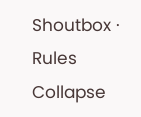Shoutbox · Rules Collapse